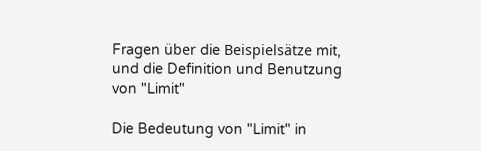Fragen über die Beispielsätze mit, und die Definition und Benutzung von "Limit"

Die Bedeutung von "Limit" in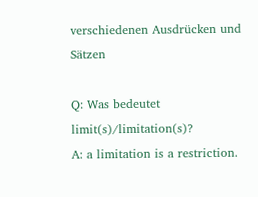verschiedenen Ausdrücken und Sätzen

Q: Was bedeutet limit(s)/limitation(s)?
A: a limitation is a restriction.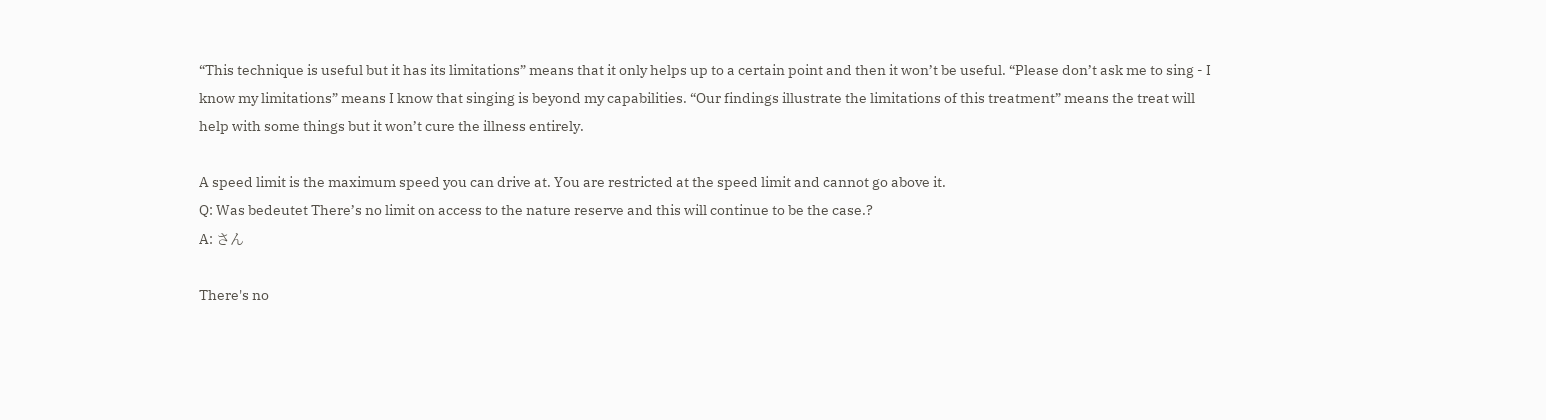“This technique is useful but it has its limitations” means that it only helps up to a certain point and then it won’t be useful. “Please don’t ask me to sing - I know my limitations” means I know that singing is beyond my capabilities. “Our findings illustrate the limitations of this treatment” means the treat will help with some things but it won’t cure the illness entirely.

A speed limit is the maximum speed you can drive at. You are restricted at the speed limit and cannot go above it.
Q: Was bedeutet There’s no limit on access to the nature reserve and this will continue to be the case.?
A: さん

There's no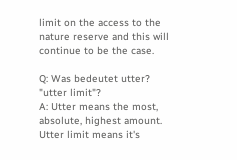limit on the access to the nature reserve and this will continue to be the case.

Q: Was bedeutet utter? "utter limit"?
A: Utter means the most, absolute, highest amount.
Utter limit means it's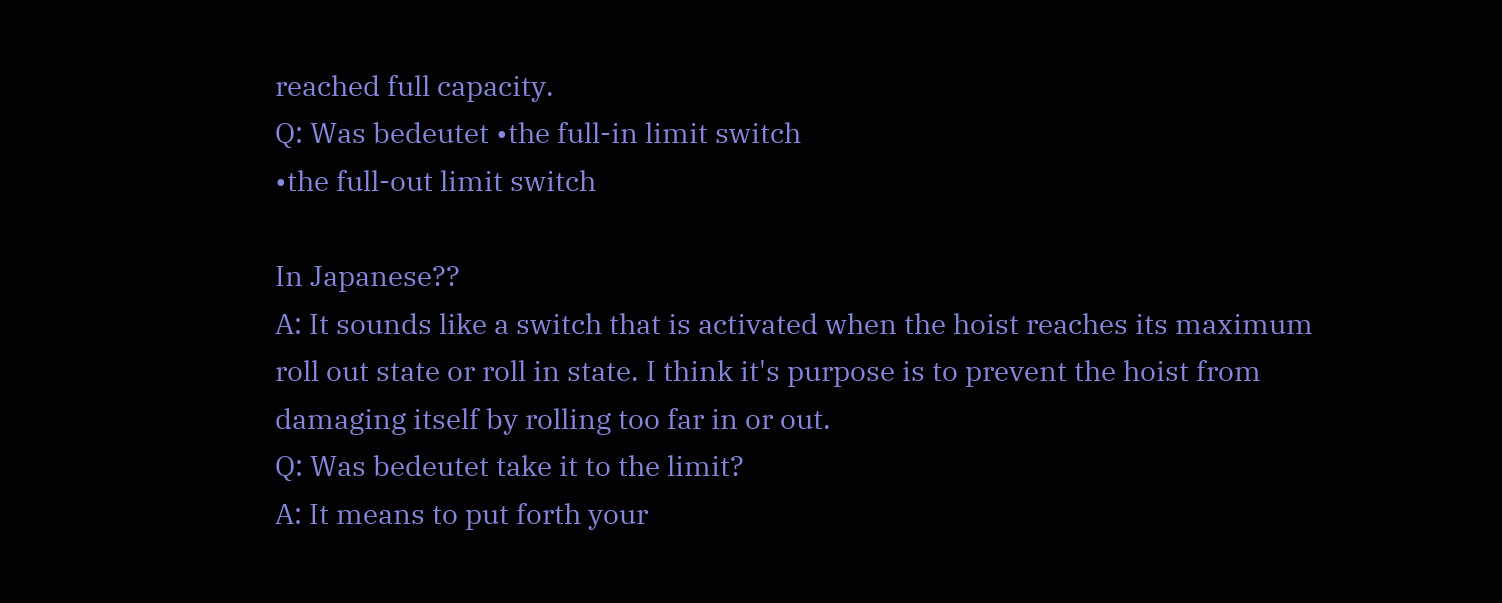reached full capacity.
Q: Was bedeutet •the full-in limit switch
•the full-out limit switch

In Japanese??
A: It sounds like a switch that is activated when the hoist reaches its maximum roll out state or roll in state. I think it's purpose is to prevent the hoist from damaging itself by rolling too far in or out.
Q: Was bedeutet take it to the limit?
A: It means to put forth your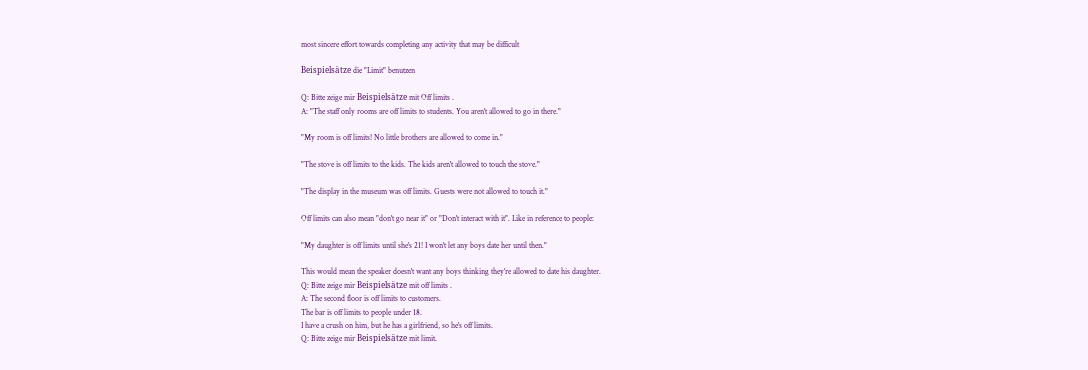most sincere effort towards completing any activity that may be difficult

Beispielsätze die "Limit" benutzen

Q: Bitte zeige mir Beispielsätze mit Off limits .
A: "The staff only rooms are off limits to students. You aren't allowed to go in there."

"My room is off limits! No little brothers are allowed to come in."

"The stove is off limits to the kids. The kids aren't allowed to touch the stove."

"The display in the museum was off limits. Guests were not allowed to touch it."

Off limits can also mean "don't go near it" or "Don't interact with it". Like in reference to people:

"My daughter is off limits until she's 21! I won't let any boys date her until then."

This would mean the speaker doesn't want any boys thinking they're allowed to date his daughter.
Q: Bitte zeige mir Beispielsätze mit off limits .
A: The second floor is off limits to customers.
The bar is off limits to people under 18.
I have a crush on him, but he has a girlfriend, so he's off limits.
Q: Bitte zeige mir Beispielsätze mit limit.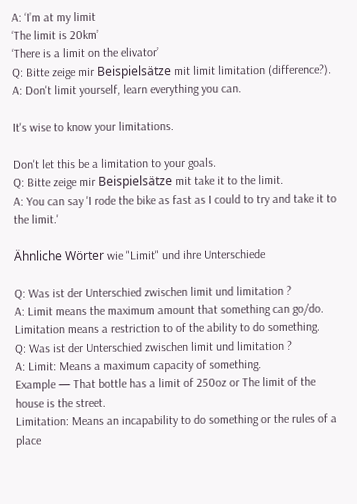A: ‘I’m at my limit
‘The limit is 20km’
‘There is a limit on the elivator’
Q: Bitte zeige mir Beispielsätze mit limit limitation (difference?).
A: Don't limit yourself, learn everything you can.

It's wise to know your limitations.

Don't let this be a limitation to your goals.
Q: Bitte zeige mir Beispielsätze mit take it to the limit.
A: You can say 'I rode the bike as fast as I could to try and take it to the limit.'

Ähnliche Wörter wie "Limit" und ihre Unterschiede

Q: Was ist der Unterschied zwischen limit und limitation ?
A: Limit means the maximum amount that something can go/do. Limitation means a restriction to of the ability to do something.
Q: Was ist der Unterschied zwischen limit und limitation ?
A: Limit: Means a maximum capacity of something.
Example — That bottle has a limit of 250oz or The limit of the house is the street.
Limitation: Means an incapability to do something or the rules of a place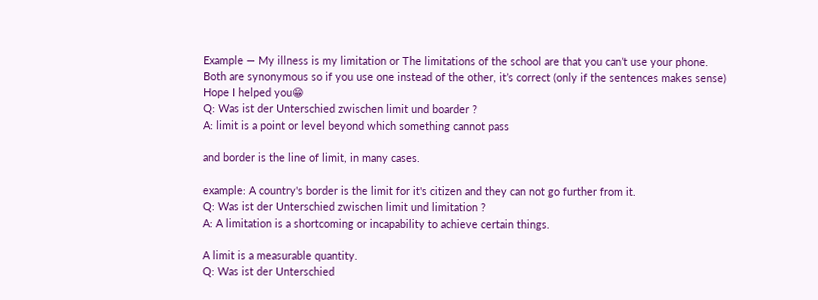Example — My illness is my limitation or The limitations of the school are that you can’t use your phone.
Both are synonymous so if you use one instead of the other, it’s correct (only if the sentences makes sense)
Hope I helped you😁
Q: Was ist der Unterschied zwischen limit und boarder ?
A: limit is a point or level beyond which something cannot pass

and border is the line of limit, in many cases.

example: A country's border is the limit for it's citizen and they can not go further from it.
Q: Was ist der Unterschied zwischen limit und limitation ?
A: A limitation is a shortcoming or incapability to achieve certain things.

A limit is a measurable quantity.
Q: Was ist der Unterschied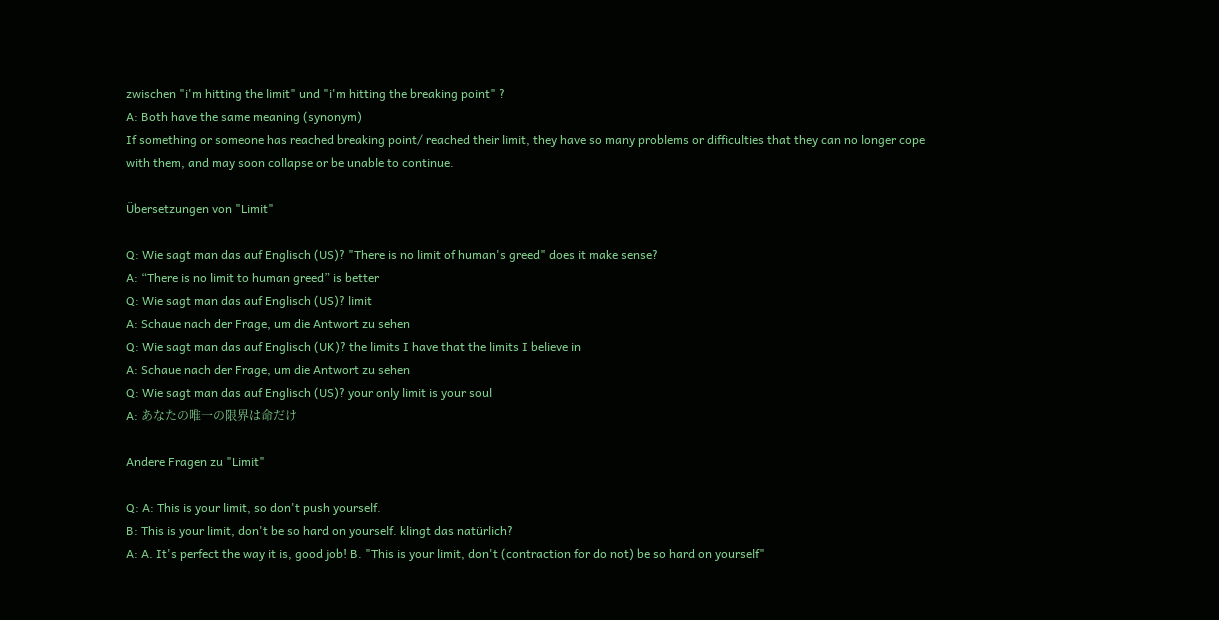zwischen "i'm hitting the limit" und "i'm hitting the breaking point" ?
A: Both have the same meaning (synonym)
If something or someone has reached breaking point/ reached their limit, they have so many problems or difficulties that they can no longer cope with them, and may soon collapse or be unable to continue.

Übersetzungen von "Limit"

Q: Wie sagt man das auf Englisch (US)? "There is no limit of human's greed" does it make sense?
A: “There is no limit to human greed” is better
Q: Wie sagt man das auf Englisch (US)? limit
A: Schaue nach der Frage, um die Antwort zu sehen
Q: Wie sagt man das auf Englisch (UK)? the limits I have that the limits I believe in
A: Schaue nach der Frage, um die Antwort zu sehen
Q: Wie sagt man das auf Englisch (US)? your only limit is your soul
A: あなたの唯一の限界は命だけ

Andere Fragen zu "Limit"

Q: A: This is your limit, so don't push yourself.
B: This is your limit, don't be so hard on yourself. klingt das natürlich?
A: A. It's perfect the way it is, good job! B. "This is your limit, don't (contraction for do not) be so hard on yourself"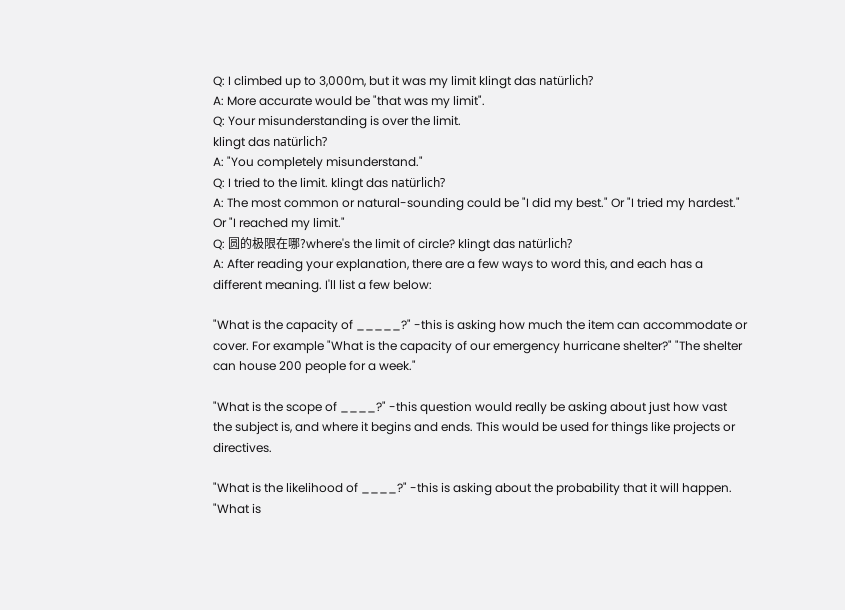Q: I climbed up to 3,000m, but it was my limit klingt das natürlich?
A: More accurate would be "that was my limit".
Q: Your misunderstanding is over the limit.
klingt das natürlich?
A: "You completely misunderstand."
Q: I tried to the limit. klingt das natürlich?
A: The most common or natural-sounding could be "I did my best." Or "I tried my hardest." Or "I reached my limit."
Q: 圆的极限在哪?where's the limit of circle? klingt das natürlich?
A: After reading your explanation, there are a few ways to word this, and each has a different meaning. I'll list a few below:

"What is the capacity of _____?" -this is asking how much the item can accommodate or cover. For example "What is the capacity of our emergency hurricane shelter?" "The shelter can house 200 people for a week."

"What is the scope of ____?" -this question would really be asking about just how vast the subject is, and where it begins and ends. This would be used for things like projects or directives.

"What is the likelihood of ____?" -this is asking about the probability that it will happen. "What is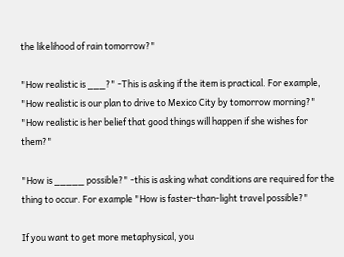the likelihood of rain tomorrow?"

"How realistic is ___?" -This is asking if the item is practical. For example, "How realistic is our plan to drive to Mexico City by tomorrow morning?" "How realistic is her belief that good things will happen if she wishes for them?"

"How is _____ possible?" -this is asking what conditions are required for the thing to occur. For example "How is faster-than-light travel possible?"

If you want to get more metaphysical, you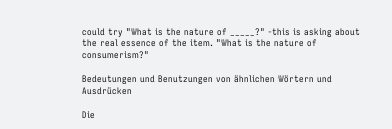could try "What is the nature of _____?" -this is asking about the real essence of the item. "What is the nature of consumerism?"

Bedeutungen und Benutzungen von ähnlichen Wörtern und Ausdrücken

Die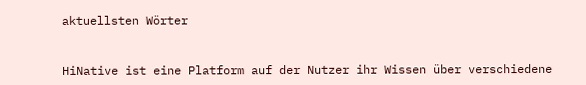aktuellsten Wörter


HiNative ist eine Platform auf der Nutzer ihr Wissen über verschiedene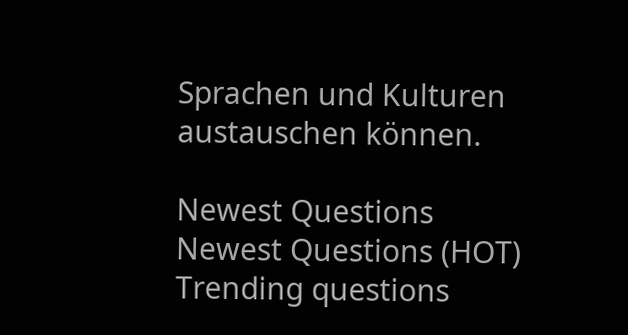Sprachen und Kulturen austauschen können.

Newest Questions
Newest Questions (HOT)
Trending questions